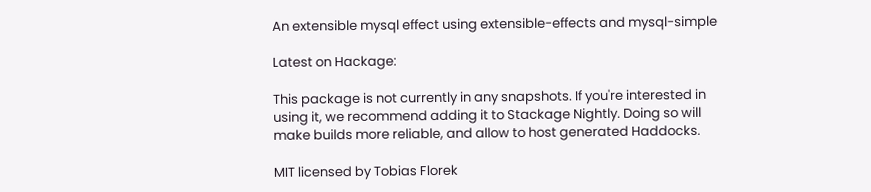An extensible mysql effect using extensible-effects and mysql-simple

Latest on Hackage:

This package is not currently in any snapshots. If you're interested in using it, we recommend adding it to Stackage Nightly. Doing so will make builds more reliable, and allow to host generated Haddocks.

MIT licensed by Tobias Florek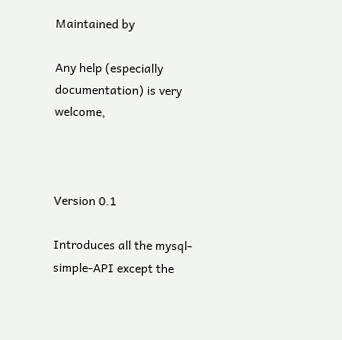Maintained by

Any help (especially documentation) is very welcome,



Version 0.1

Introduces all the mysql-simple-API except the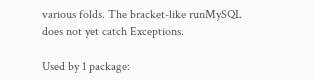various folds. The bracket-like runMySQL does not yet catch Exceptions.

Used by 1 package: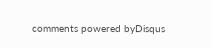comments powered byDisqus